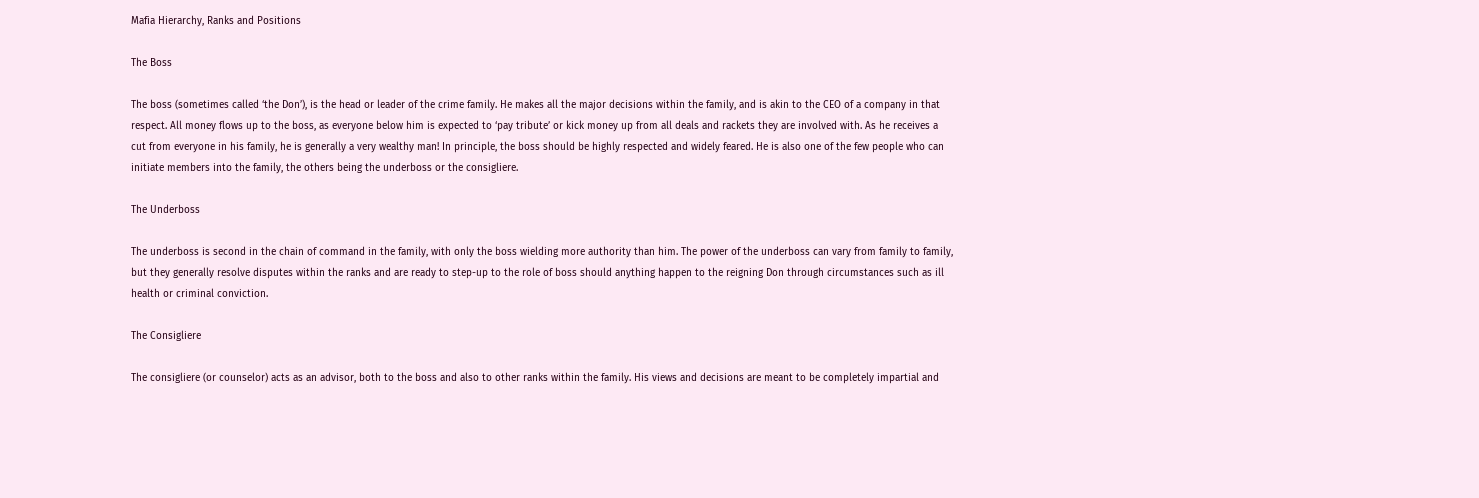Mafia Hierarchy, Ranks and Positions

The Boss

The boss (sometimes called ‘the Don’), is the head or leader of the crime family. He makes all the major decisions within the family, and is akin to the CEO of a company in that respect. All money flows up to the boss, as everyone below him is expected to ‘pay tribute’ or kick money up from all deals and rackets they are involved with. As he receives a cut from everyone in his family, he is generally a very wealthy man! In principle, the boss should be highly respected and widely feared. He is also one of the few people who can initiate members into the family, the others being the underboss or the consigliere.

The Underboss

The underboss is second in the chain of command in the family, with only the boss wielding more authority than him. The power of the underboss can vary from family to family, but they generally resolve disputes within the ranks and are ready to step-up to the role of boss should anything happen to the reigning Don through circumstances such as ill health or criminal conviction.

The Consigliere

The consigliere (or counselor) acts as an advisor, both to the boss and also to other ranks within the family. His views and decisions are meant to be completely impartial and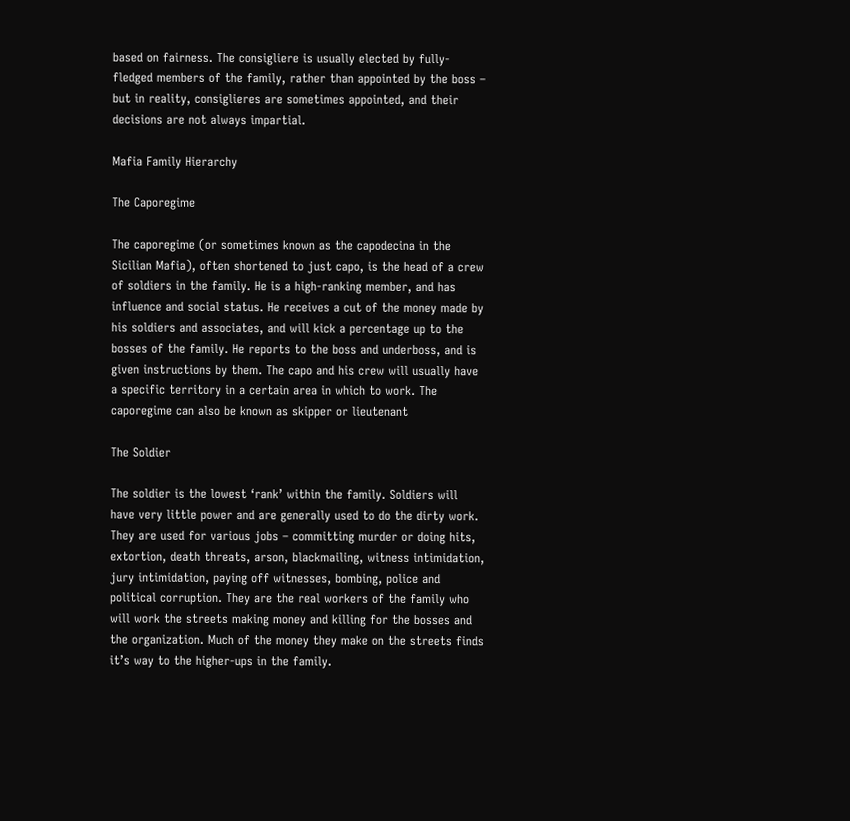based on fairness. The consigliere is usually elected by fully-fledged members of the family, rather than appointed by the boss – but in reality, consiglieres are sometimes appointed, and their decisions are not always impartial.

Mafia Family Hierarchy

The Caporegime

The caporegime (or sometimes known as the capodecina in the Sicilian Mafia), often shortened to just capo, is the head of a crew of soldiers in the family. He is a high-ranking member, and has influence and social status. He receives a cut of the money made by his soldiers and associates, and will kick a percentage up to the bosses of the family. He reports to the boss and underboss, and is given instructions by them. The capo and his crew will usually have a specific territory in a certain area in which to work. The caporegime can also be known as skipper or lieutenant

The Soldier

The soldier is the lowest ‘rank’ within the family. Soldiers will have very little power and are generally used to do the dirty work. They are used for various jobs – committing murder or doing hits, extortion, death threats, arson, blackmailing, witness intimidation, jury intimidation, paying off witnesses, bombing, police and political corruption. They are the real workers of the family who will work the streets making money and killing for the bosses and the organization. Much of the money they make on the streets finds it’s way to the higher-ups in the family.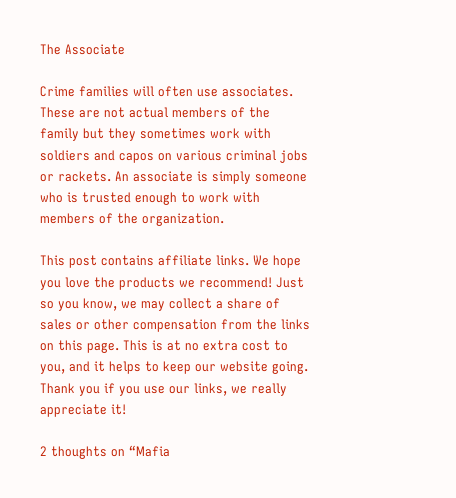The Associate

Crime families will often use associates. These are not actual members of the family but they sometimes work with soldiers and capos on various criminal jobs or rackets. An associate is simply someone who is trusted enough to work with members of the organization.

This post contains affiliate links. We hope you love the products we recommend! Just so you know, we may collect a share of sales or other compensation from the links on this page. This is at no extra cost to you, and it helps to keep our website going. Thank you if you use our links, we really appreciate it!

2 thoughts on “Mafia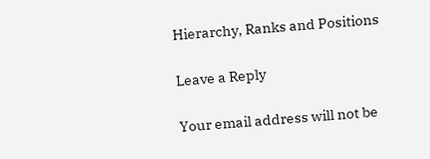Hierarchy, Ranks and Positions

Leave a Reply

Your email address will not be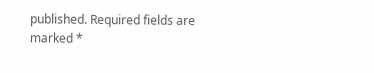published. Required fields are marked *